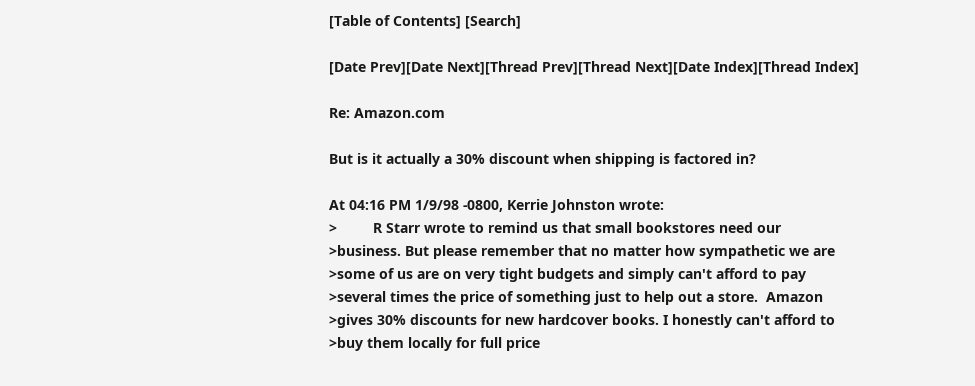[Table of Contents] [Search]

[Date Prev][Date Next][Thread Prev][Thread Next][Date Index][Thread Index]

Re: Amazon.com

But is it actually a 30% discount when shipping is factored in?

At 04:16 PM 1/9/98 -0800, Kerrie Johnston wrote:
>         R Starr wrote to remind us that small bookstores need our
>business. But please remember that no matter how sympathetic we are
>some of us are on very tight budgets and simply can't afford to pay
>several times the price of something just to help out a store.  Amazon
>gives 30% discounts for new hardcover books. I honestly can't afford to
>buy them locally for full price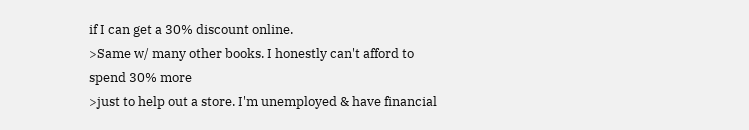if I can get a 30% discount online.
>Same w/ many other books. I honestly can't afford to spend 30% more
>just to help out a store. I'm unemployed & have financial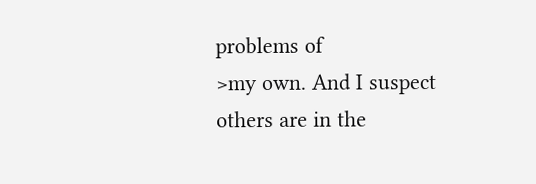problems of
>my own. And I suspect others are in the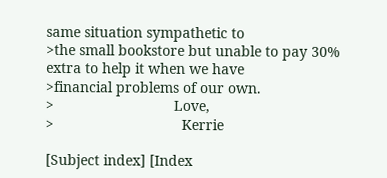same situation sympathetic to
>the small bookstore but unable to pay 30% extra to help it when we have
>financial problems of our own.
>                              Love,
>                                Kerrie

[Subject index] [Index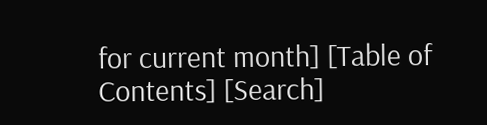for current month] [Table of Contents] [Search]